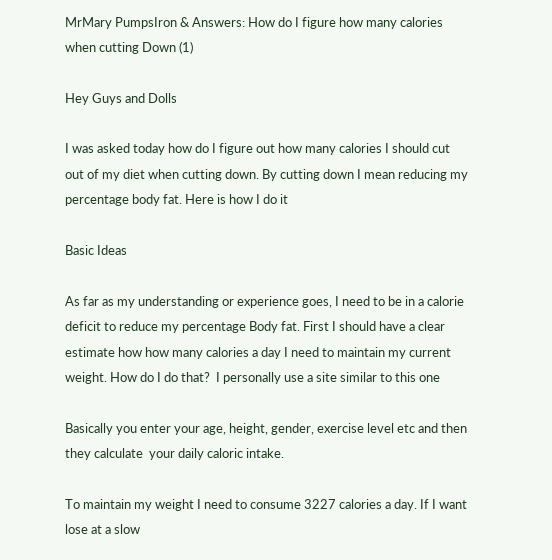MrMary PumpsIron & Answers: How do I figure how many calories when cutting Down (1)

Hey Guys and Dolls

I was asked today how do I figure out how many calories I should cut out of my diet when cutting down. By cutting down I mean reducing my percentage body fat. Here is how I do it

Basic Ideas

As far as my understanding or experience goes, I need to be in a calorie deficit to reduce my percentage Body fat. First I should have a clear estimate how how many calories a day I need to maintain my current weight. How do I do that?  I personally use a site similar to this one

Basically you enter your age, height, gender, exercise level etc and then they calculate  your daily caloric intake.

To maintain my weight I need to consume 3227 calories a day. If I want lose at a slow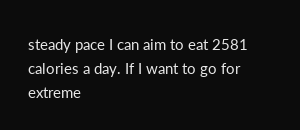steady pace I can aim to eat 2581 calories a day. If I want to go for extreme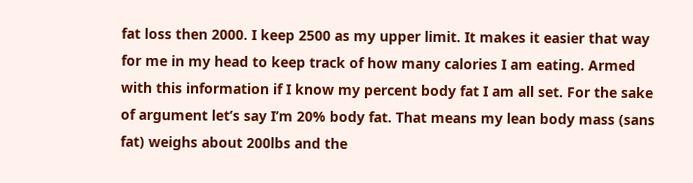fat loss then 2000. I keep 2500 as my upper limit. It makes it easier that way for me in my head to keep track of how many calories I am eating. Armed with this information if I know my percent body fat I am all set. For the sake of argument let’s say I’m 20% body fat. That means my lean body mass (sans fat) weighs about 200lbs and the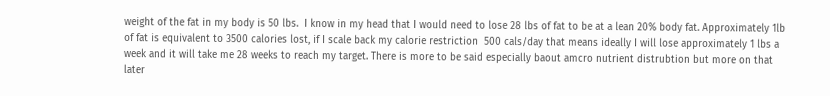weight of the fat in my body is 50 lbs.  I know in my head that I would need to lose 28 lbs of fat to be at a lean 20% body fat. Approximately 1lb of fat is equivalent to 3500 calories lost, if I scale back my calorie restriction  500 cals/day that means ideally I will lose approximately 1 lbs a week and it will take me 28 weeks to reach my target. There is more to be said especially baout amcro nutrient distrubtion but more on that later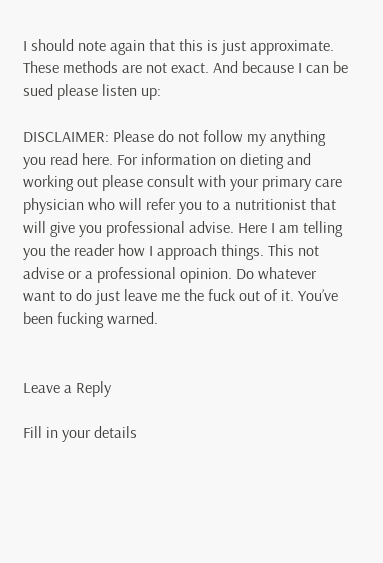I should note again that this is just approximate. These methods are not exact. And because I can be sued please listen up:

DISCLAIMER: Please do not follow my anything you read here. For information on dieting and working out please consult with your primary care physician who will refer you to a nutritionist that will give you professional advise. Here I am telling you the reader how I approach things. This not advise or a professional opinion. Do whatever want to do just leave me the fuck out of it. You’ve been fucking warned.


Leave a Reply

Fill in your details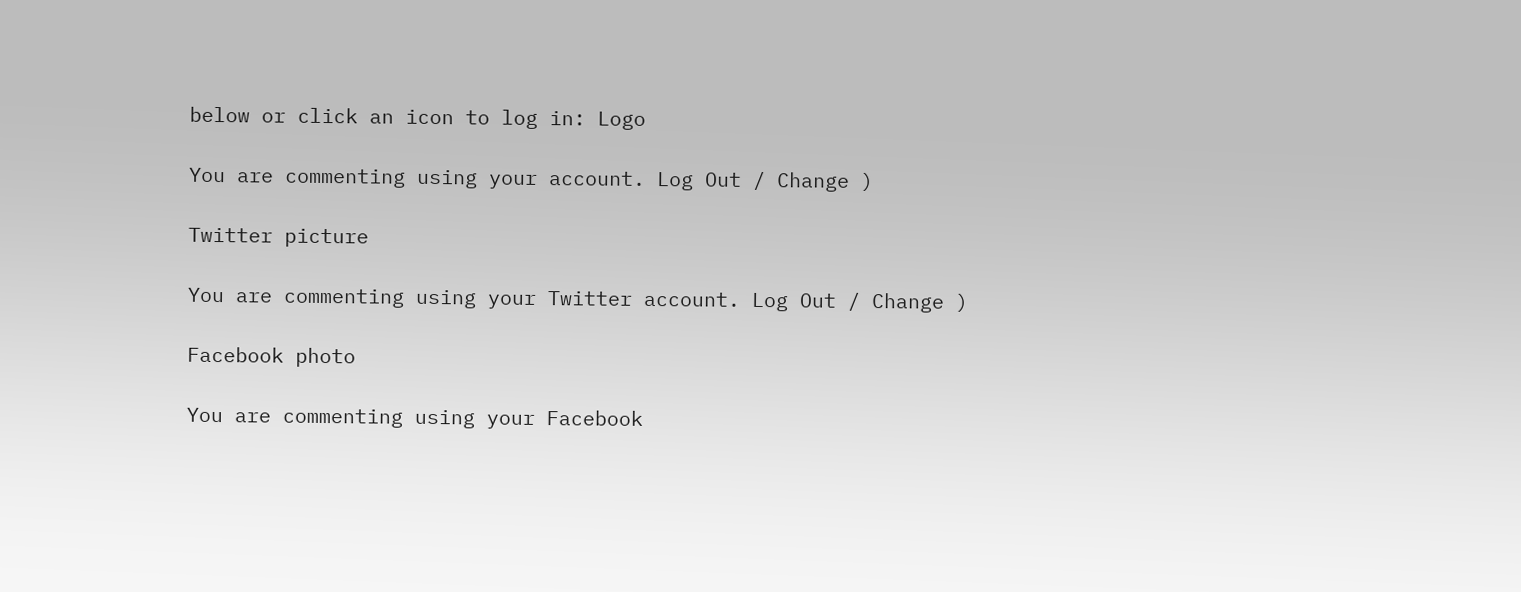below or click an icon to log in: Logo

You are commenting using your account. Log Out / Change )

Twitter picture

You are commenting using your Twitter account. Log Out / Change )

Facebook photo

You are commenting using your Facebook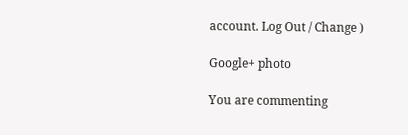account. Log Out / Change )

Google+ photo

You are commenting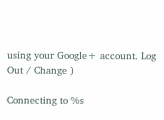using your Google+ account. Log Out / Change )

Connecting to %s